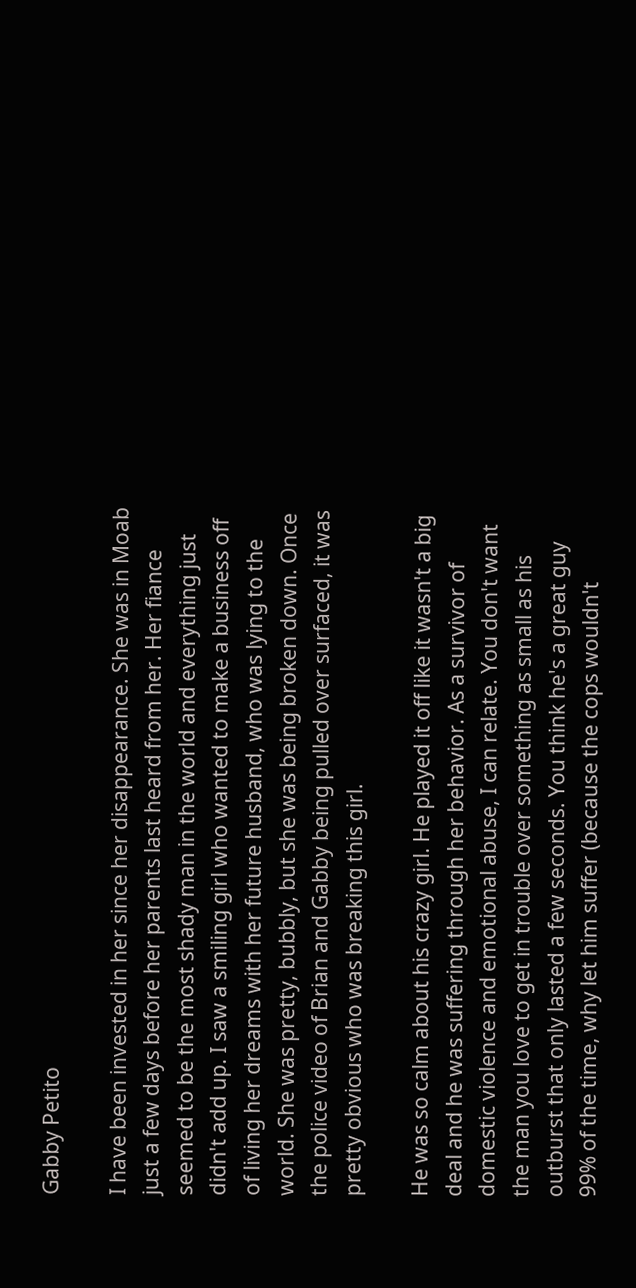Gabby Petito

I have been invested in her since her disappearance. She was in Moab just a few days before her parents last heard from her. Her fiance seemed to be the most shady man in the world and everything just didn't add up. I saw a smiling girl who wanted to make a business off of living her dreams with her future husband, who was lying to the world. She was pretty, bubbly, but she was being broken down. Once the police video of Brian and Gabby being pulled over surfaced, it was pretty obvious who was breaking this girl.

He was so calm about his crazy girl. He played it off like it wasn't a big deal and he was suffering through her behavior. As a survivor of domestic violence and emotional abuse, I can relate. You don't want the man you love to get in trouble over something as small as his outburst that only lasted a few seconds. You think he's a great guy 99% of the time, why let him suffer (because the cops wouldn't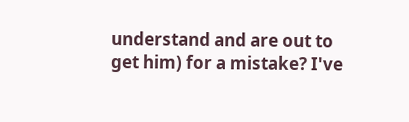understand and are out to get him) for a mistake? I've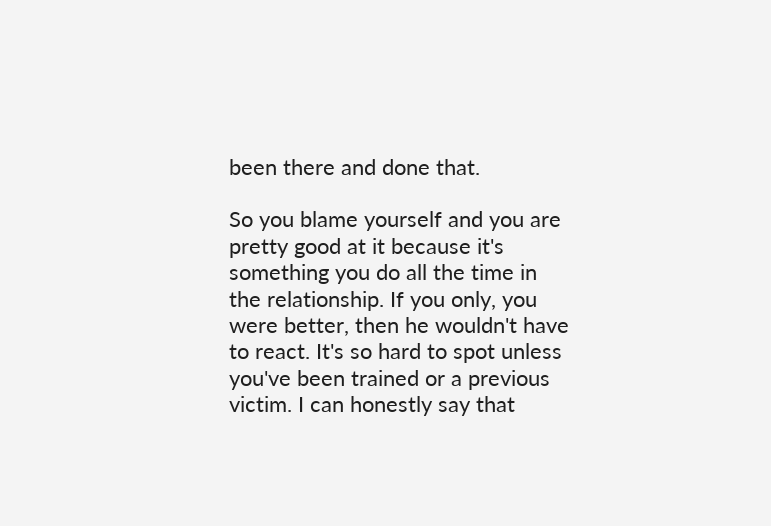been there and done that.

So you blame yourself and you are pretty good at it because it's something you do all the time in the relationship. If you only, you were better, then he wouldn't have to react. It's so hard to spot unless you've been trained or a previous victim. I can honestly say that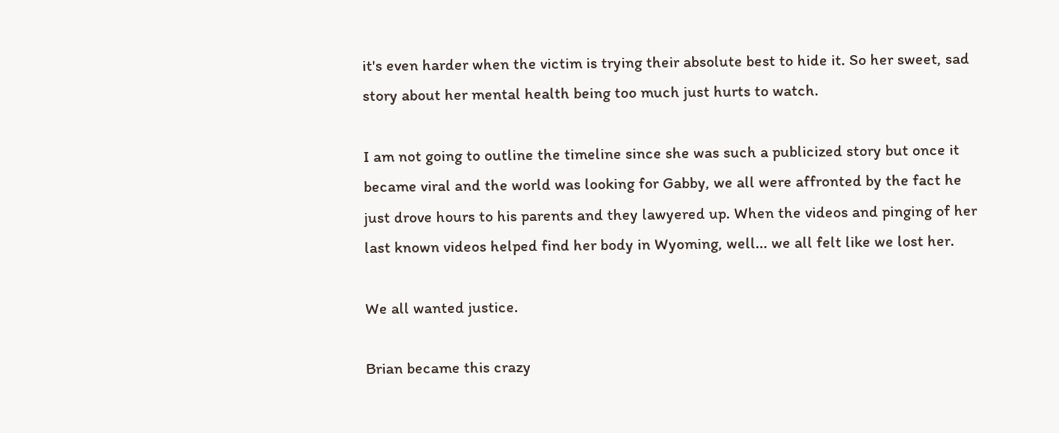it's even harder when the victim is trying their absolute best to hide it. So her sweet, sad story about her mental health being too much just hurts to watch.

I am not going to outline the timeline since she was such a publicized story but once it became viral and the world was looking for Gabby, we all were affronted by the fact he just drove hours to his parents and they lawyered up. When the videos and pinging of her last known videos helped find her body in Wyoming, well... we all felt like we lost her.

We all wanted justice.

Brian became this crazy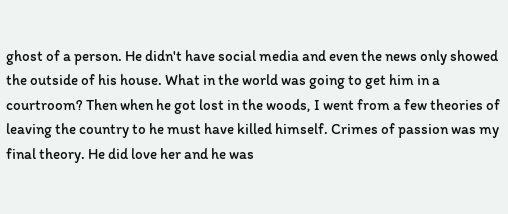ghost of a person. He didn't have social media and even the news only showed the outside of his house. What in the world was going to get him in a courtroom? Then when he got lost in the woods, I went from a few theories of leaving the country to he must have killed himself. Crimes of passion was my final theory. He did love her and he was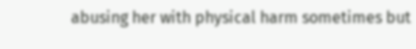abusing her with physical harm sometimes but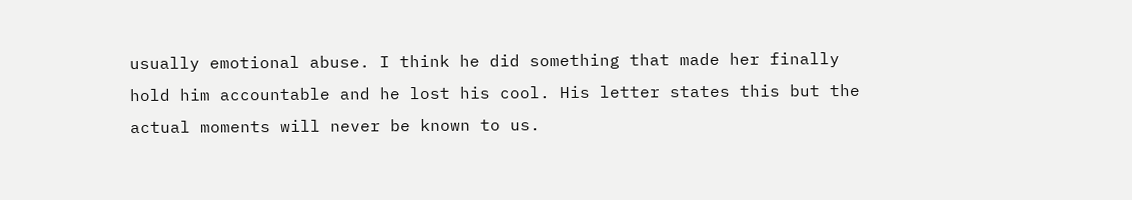usually emotional abuse. I think he did something that made her finally hold him accountable and he lost his cool. His letter states this but the actual moments will never be known to us.